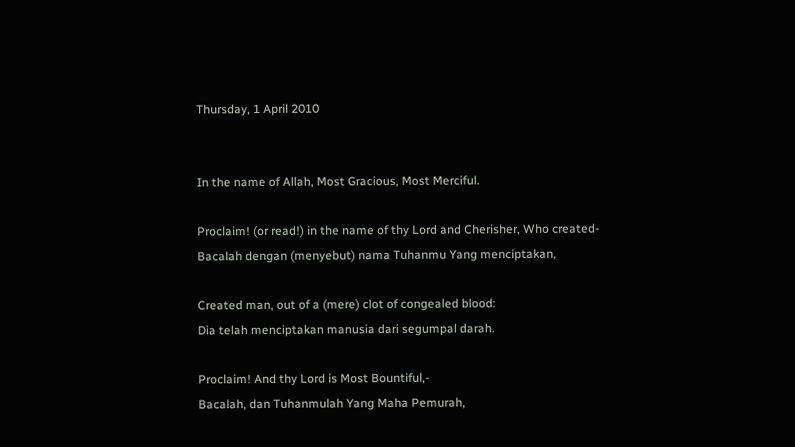Thursday, 1 April 2010


In the name of Allah, Most Gracious, Most Merciful.

Proclaim! (or read!) in the name of thy Lord and Cherisher, Who created-
Bacalah dengan (menyebut) nama Tuhanmu Yang menciptakan,

Created man, out of a (mere) clot of congealed blood:
Dia telah menciptakan manusia dari segumpal darah.

Proclaim! And thy Lord is Most Bountiful,-
Bacalah, dan Tuhanmulah Yang Maha Pemurah,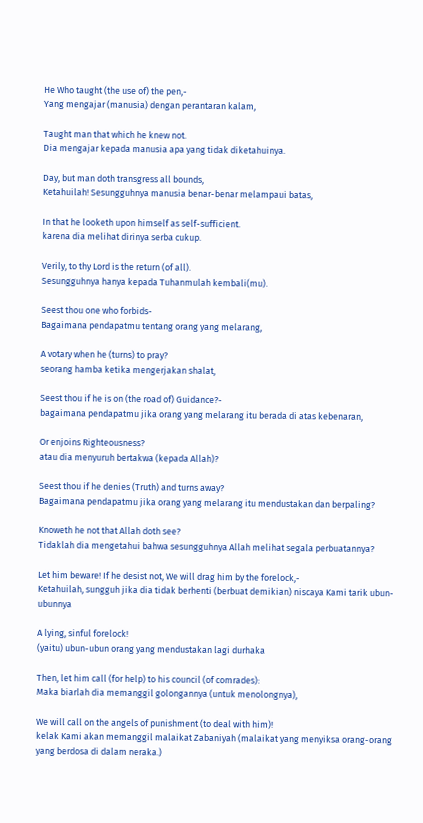He Who taught (the use of) the pen,-
Yang mengajar (manusia) dengan perantaran kalam,

Taught man that which he knew not.
Dia mengajar kepada manusia apa yang tidak diketahuinya.

Day, but man doth transgress all bounds,
Ketahuilah! Sesungguhnya manusia benar-benar melampaui batas,

In that he looketh upon himself as self-sufficient.
karena dia melihat dirinya serba cukup.

Verily, to thy Lord is the return (of all).
Sesungguhnya hanya kepada Tuhanmulah kembali(mu).

Seest thou one who forbids-
Bagaimana pendapatmu tentang orang yang melarang,

A votary when he (turns) to pray?
seorang hamba ketika mengerjakan shalat,

Seest thou if he is on (the road of) Guidance?-
bagaimana pendapatmu jika orang yang melarang itu berada di atas kebenaran,

Or enjoins Righteousness?
atau dia menyuruh bertakwa (kepada Allah)?

Seest thou if he denies (Truth) and turns away?
Bagaimana pendapatmu jika orang yang melarang itu mendustakan dan berpaling?

Knoweth he not that Allah doth see?
Tidaklah dia mengetahui bahwa sesungguhnya Allah melihat segala perbuatannya?

Let him beware! If he desist not, We will drag him by the forelock,-
Ketahuilah, sungguh jika dia tidak berhenti (berbuat demikian) niscaya Kami tarik ubun-ubunnya

A lying, sinful forelock!
(yaitu) ubun-ubun orang yang mendustakan lagi durhaka

Then, let him call (for help) to his council (of comrades):
Maka biarlah dia memanggil golongannya (untuk menolongnya),

We will call on the angels of punishment (to deal with him)!
kelak Kami akan memanggil malaikat Zabaniyah (malaikat yang menyiksa orang-orang yang berdosa di dalam neraka.)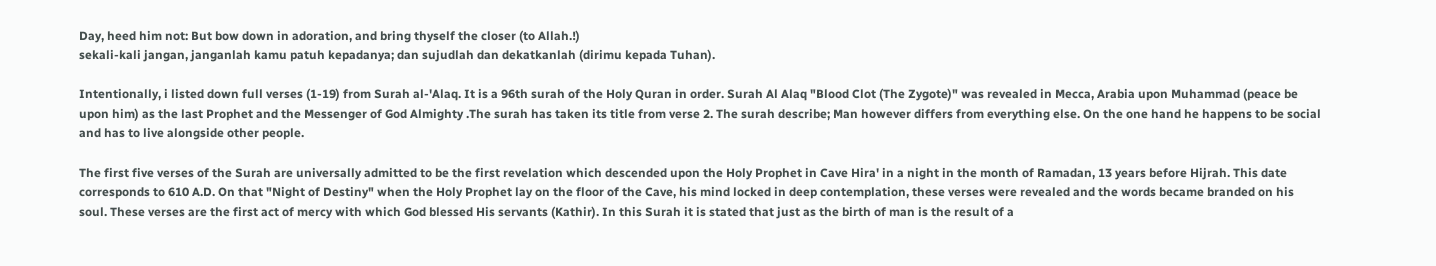Day, heed him not: But bow down in adoration, and bring thyself the closer (to Allah.!)
sekali-kali jangan, janganlah kamu patuh kepadanya; dan sujudlah dan dekatkanlah (dirimu kepada Tuhan).

Intentionally, i listed down full verses (1-19) from Surah al-'Alaq. It is a 96th surah of the Holy Quran in order. Surah Al Alaq "Blood Clot (The Zygote)" was revealed in Mecca, Arabia upon Muhammad (peace be upon him) as the last Prophet and the Messenger of God Almighty .The surah has taken its title from verse 2. The surah describe; Man however differs from everything else. On the one hand he happens to be social and has to live alongside other people.

The first five verses of the Surah are universally admitted to be the first revelation which descended upon the Holy Prophet in Cave Hira' in a night in the month of Ramadan, 13 years before Hijrah. This date corresponds to 610 A.D. On that "Night of Destiny" when the Holy Prophet lay on the floor of the Cave, his mind locked in deep contemplation, these verses were revealed and the words became branded on his soul. These verses are the first act of mercy with which God blessed His servants (Kathir). In this Surah it is stated that just as the birth of man is the result of a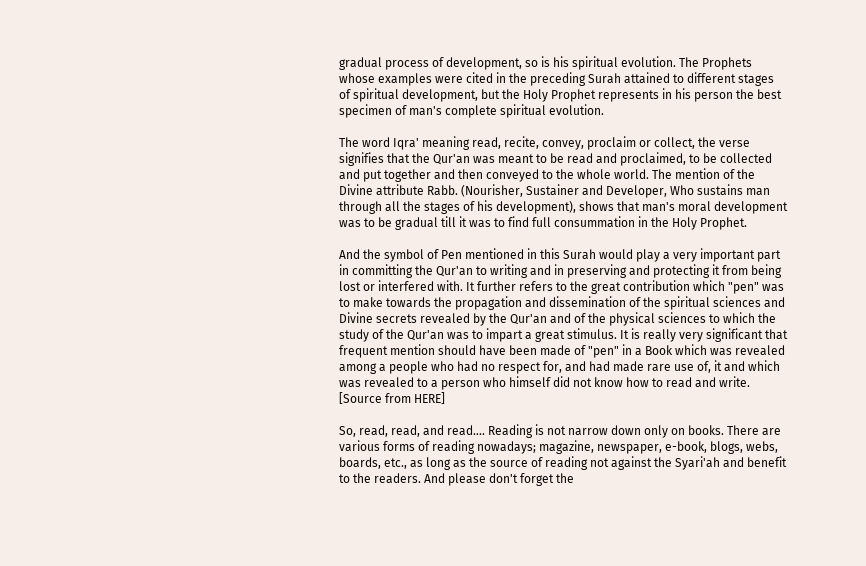gradual process of development, so is his spiritual evolution. The Prophets whose examples were cited in the preceding Surah attained to different stages of spiritual development, but the Holy Prophet represents in his person the best specimen of man's complete spiritual evolution.

The word Iqra' meaning read, recite, convey, proclaim or collect, the verse signifies that the Qur'an was meant to be read and proclaimed, to be collected and put together and then conveyed to the whole world. The mention of the Divine attribute Rabb. (Nourisher, Sustainer and Developer, Who sustains man through all the stages of his development), shows that man's moral development was to be gradual till it was to find full consummation in the Holy Prophet.

And the symbol of Pen mentioned in this Surah would play a very important part in committing the Qur'an to writing and in preserving and protecting it from being lost or interfered with. It further refers to the great contribution which "pen" was to make towards the propagation and dissemination of the spiritual sciences and Divine secrets revealed by the Qur'an and of the physical sciences to which the study of the Qur'an was to impart a great stimulus. It is really very significant that frequent mention should have been made of "pen" in a Book which was revealed among a people who had no respect for, and had made rare use of, it and which was revealed to a person who himself did not know how to read and write. [Source from HERE]

So, read, read, and read.... Reading is not narrow down only on books. There are various forms of reading nowadays; magazine, newspaper, e-book, blogs, webs, boards, etc., as long as the source of reading not against the Syari'ah and benefit to the readers. And please don't forget the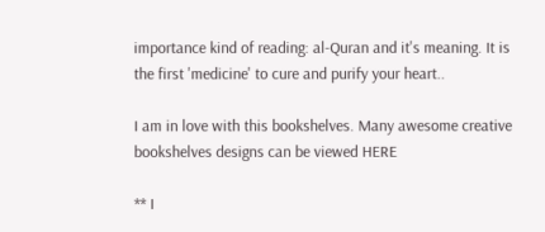importance kind of reading: al-Quran and it's meaning. It is the first 'medicine' to cure and purify your heart..

I am in love with this bookshelves. Many awesome creative bookshelves designs can be viewed HERE

** I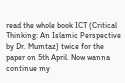read the whole book ICT (Critical Thinking: An Islamic Perspective by Dr. Mumtaz) twice for the paper on 5th April. Now wanna continue my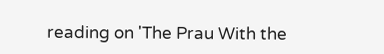reading on 'The Prau With the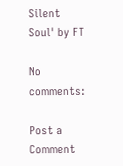Silent Soul' by FT

No comments:

Post a Comment